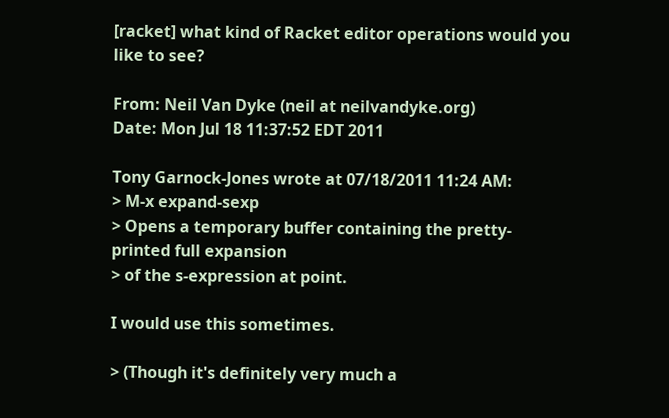[racket] what kind of Racket editor operations would you like to see?

From: Neil Van Dyke (neil at neilvandyke.org)
Date: Mon Jul 18 11:37:52 EDT 2011

Tony Garnock-Jones wrote at 07/18/2011 11:24 AM:
> M-x expand-sexp
> Opens a temporary buffer containing the pretty-printed full expansion
> of the s-expression at point.

I would use this sometimes.

> (Though it's definitely very much a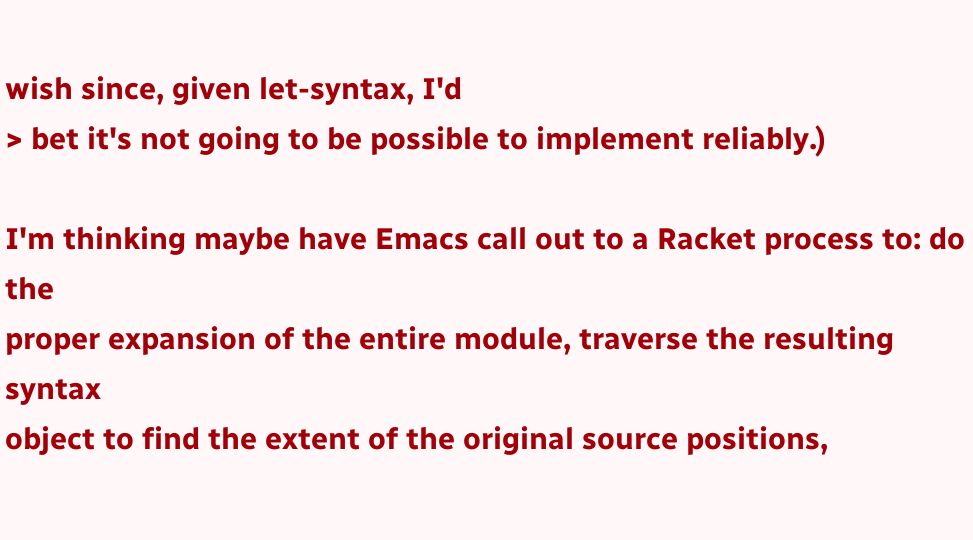wish since, given let-syntax, I'd
> bet it's not going to be possible to implement reliably.)

I'm thinking maybe have Emacs call out to a Racket process to: do the
proper expansion of the entire module, traverse the resulting syntax
object to find the extent of the original source positions,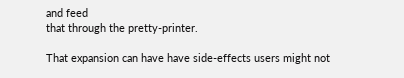and feed
that through the pretty-printer.

That expansion can have have side-effects users might not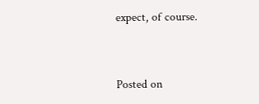expect, of course.


Posted on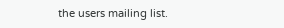the users mailing list.